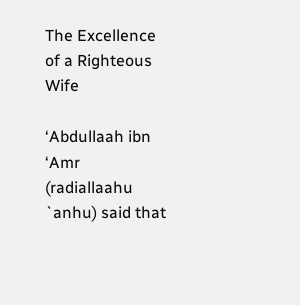The Excellence of a Righteous Wife

‘Abdullaah ibn ‘Amr (radiallaahu `anhu) said that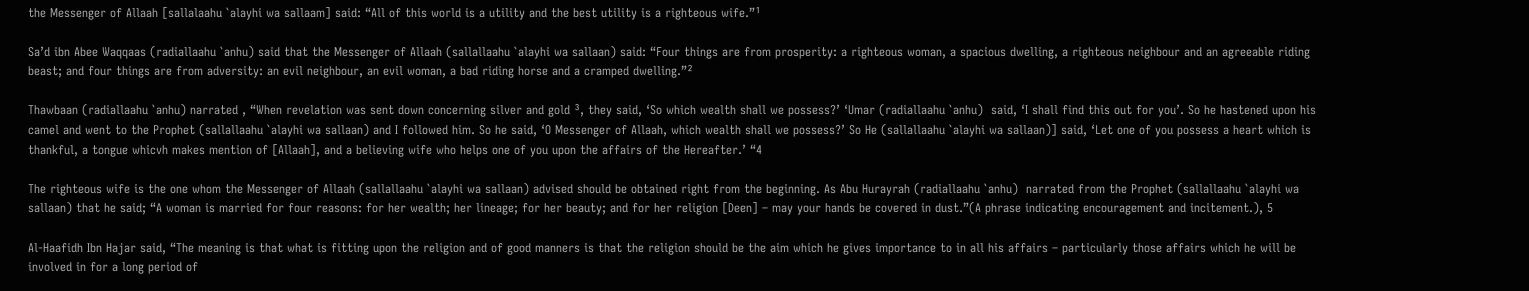the Messenger of Allaah [sallalaahu `alayhi wa sallaam] said: “All of this world is a utility and the best utility is a righteous wife.”¹

Sa’d ibn Abee Waqqaas (radiallaahu `anhu) said that the Messenger of Allaah (sallallaahu `alayhi wa sallaan) said: “Four things are from prosperity: a righteous woman, a spacious dwelling, a righteous neighbour and an agreeable riding beast; and four things are from adversity: an evil neighbour, an evil woman, a bad riding horse and a cramped dwelling.”²

Thawbaan (radiallaahu `anhu) narrated , “When revelation was sent down concerning silver and gold ³, they said, ‘So which wealth shall we possess?’ ‘Umar (radiallaahu `anhu)  said, ‘I shall find this out for you’. So he hastened upon his camel and went to the Prophet (sallallaahu `alayhi wa sallaan) and I followed him. So he said, ‘O Messenger of Allaah, which wealth shall we possess?’ So He (sallallaahu `alayhi wa sallaan)] said, ‘Let one of you possess a heart which is thankful, a tongue whicvh makes mention of [Allaah], and a believing wife who helps one of you upon the affairs of the Hereafter.’ “4

The righteous wife is the one whom the Messenger of Allaah (sallallaahu `alayhi wa sallaan) advised should be obtained right from the beginning. As Abu Hurayrah (radiallaahu `anhu)  narrated from the Prophet (sallallaahu `alayhi wa sallaan) that he said; “A woman is married for four reasons: for her wealth; her lineage; for her beauty; and for her religion [Deen] – may your hands be covered in dust.”(A phrase indicating encouragement and incitement.), 5

Al-Haafidh Ibn Hajar said, “The meaning is that what is fitting upon the religion and of good manners is that the religion should be the aim which he gives importance to in all his affairs – particularly those affairs which he will be involved in for a long period of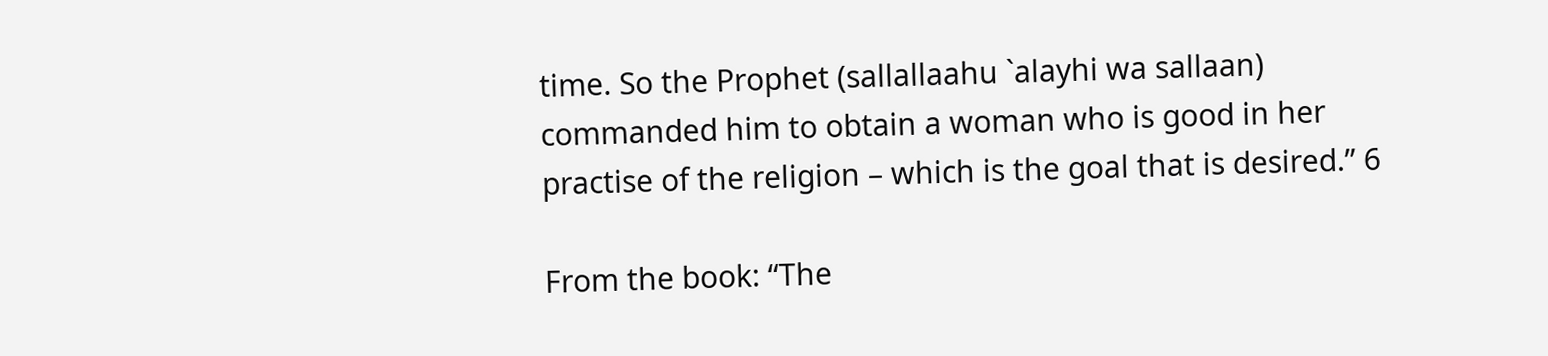time. So the Prophet (sallallaahu `alayhi wa sallaan) commanded him to obtain a woman who is good in her practise of the religion – which is the goal that is desired.” 6

From the book: “The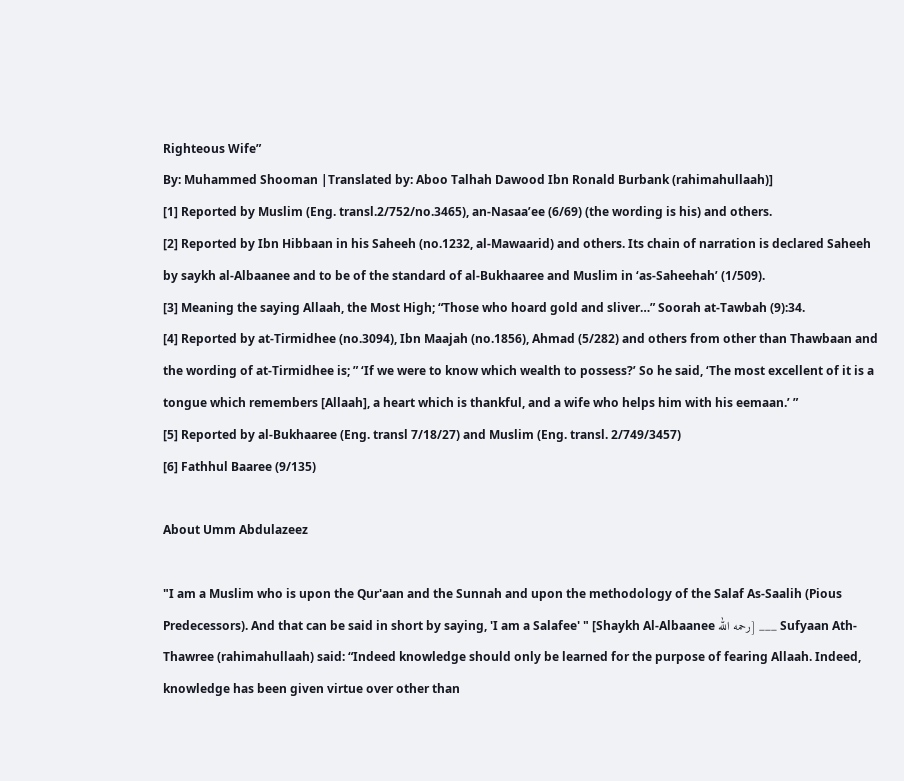Righteous Wife”
By: Muhammed Shooman |Translated by: Aboo Talhah Dawood Ibn Ronald Burbank (rahimahullaah)]
[1] Reported by Muslim (Eng. transl.2/752/no.3465), an-Nasaa’ee (6/69) (the wording is his) and others.
[2] Reported by Ibn Hibbaan in his Saheeh (no.1232, al-Mawaarid) and others. Its chain of narration is declared Saheeh by saykh al-Albaanee and to be of the standard of al-Bukhaaree and Muslim in ‘as-Saheehah’ (1/509).
[3] Meaning the saying Allaah, the Most High; “Those who hoard gold and sliver…” Soorah at-Tawbah (9):34.
[4] Reported by at-Tirmidhee (no.3094), Ibn Maajah (no.1856), Ahmad (5/282) and others from other than Thawbaan and the wording of at-Tirmidhee is; ” ‘If we were to know which wealth to possess?’ So he said, ‘The most excellent of it is a tongue which remembers [Allaah], a heart which is thankful, and a wife who helps him with his eemaan.’ ”
[5] Reported by al-Bukhaaree (Eng. transl 7/18/27) and Muslim (Eng. transl. 2/749/3457)
[6] Fathhul Baaree (9/135)

About Umm Abdulazeez

"I am a Muslim who is upon the Qur'aan and the Sunnah and upon the methodology of the Salaf As-Saalih (Pious Predecessors). And that can be said in short by saying, 'I am a Salafee' " [Shaykh Al-Albaanee رحمه الله] ___ Sufyaan Ath-Thawree (rahimahullaah) said: “Indeed knowledge should only be learned for the purpose of fearing Allaah. Indeed, knowledge has been given virtue over other than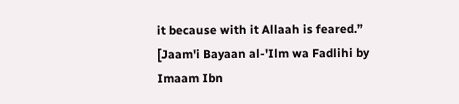it because with it Allaah is feared.” [Jaam'i Bayaan al-'Ilm wa Fadlihi by Imaam Ibn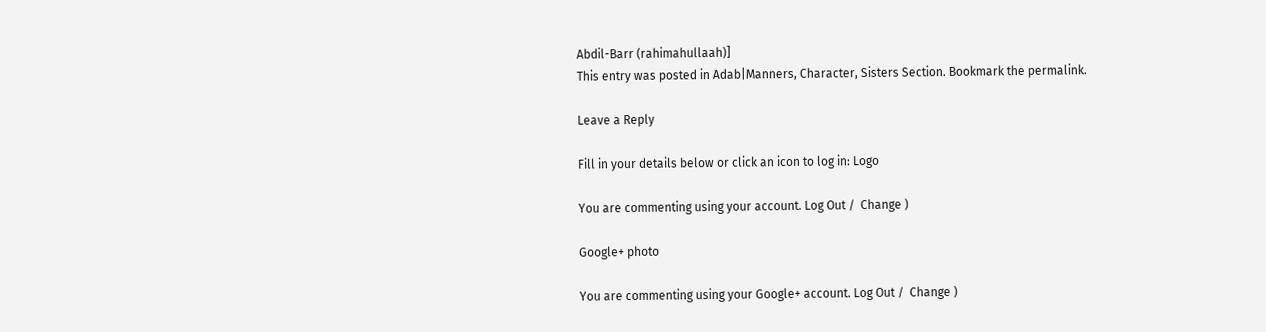Abdil-Barr (rahimahullaah)]
This entry was posted in Adab|Manners, Character, Sisters Section. Bookmark the permalink.

Leave a Reply

Fill in your details below or click an icon to log in: Logo

You are commenting using your account. Log Out /  Change )

Google+ photo

You are commenting using your Google+ account. Log Out /  Change )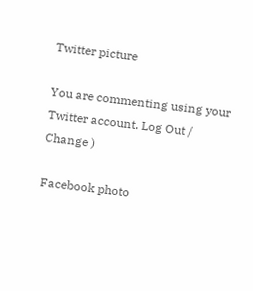Twitter picture

You are commenting using your Twitter account. Log Out /  Change )

Facebook photo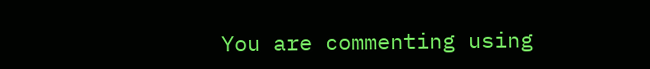You are commenting using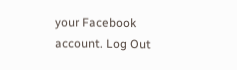your Facebook account. Log Out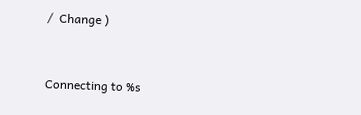/  Change )


Connecting to %s